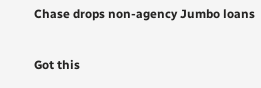Chase drops non-agency Jumbo loans

Got this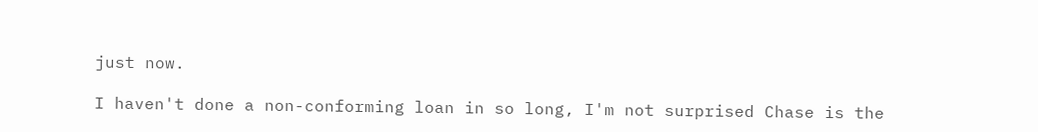just now.

I haven't done a non-conforming loan in so long, I'm not surprised Chase is the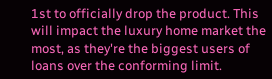1st to officially drop the product. This will impact the luxury home market the most, as they're the biggest users of loans over the conforming limit.